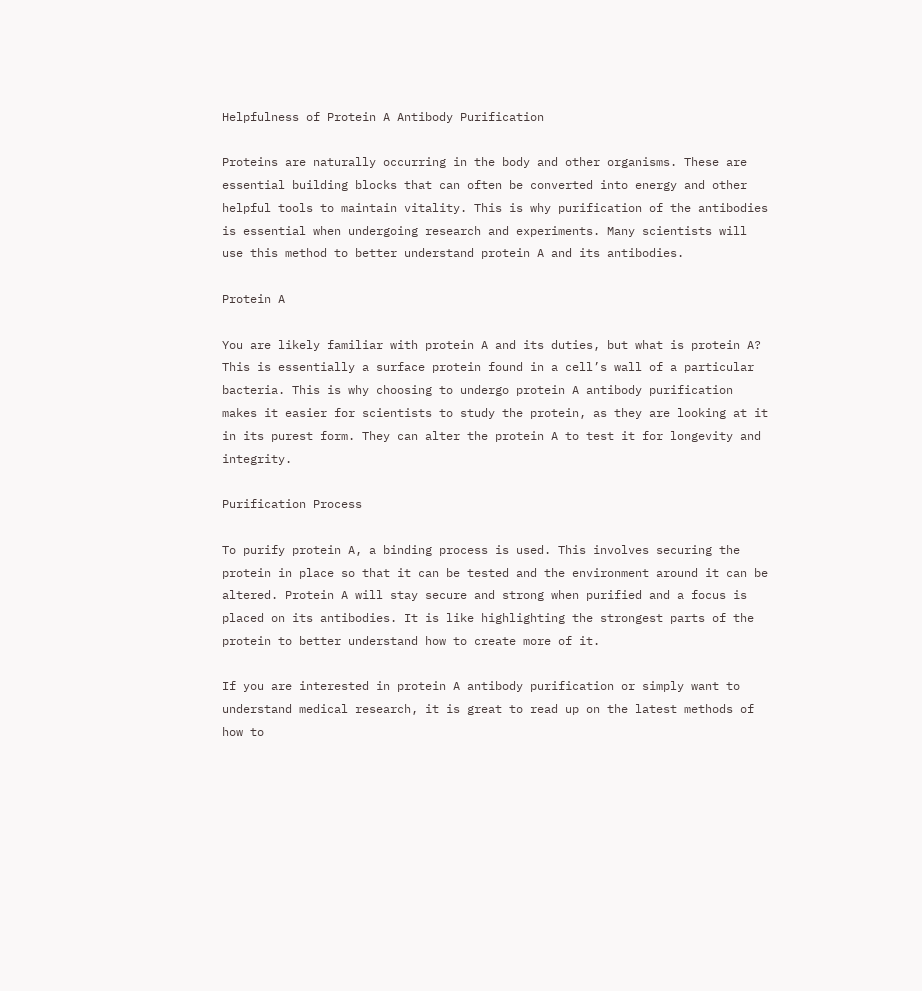Helpfulness of Protein A Antibody Purification

Proteins are naturally occurring in the body and other organisms. These are essential building blocks that can often be converted into energy and other helpful tools to maintain vitality. This is why purification of the antibodies is essential when undergoing research and experiments. Many scientists will use this method to better understand protein A and its antibodies.

Protein A

You are likely familiar with protein A and its duties, but what is protein A? This is essentially a surface protein found in a cell’s wall of a particular bacteria. This is why choosing to undergo protein A antibody purification makes it easier for scientists to study the protein, as they are looking at it in its purest form. They can alter the protein A to test it for longevity and integrity.

Purification Process

To purify protein A, a binding process is used. This involves securing the protein in place so that it can be tested and the environment around it can be altered. Protein A will stay secure and strong when purified and a focus is placed on its antibodies. It is like highlighting the strongest parts of the protein to better understand how to create more of it.

If you are interested in protein A antibody purification or simply want to understand medical research, it is great to read up on the latest methods of how to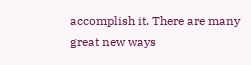accomplish it. There are many great new ways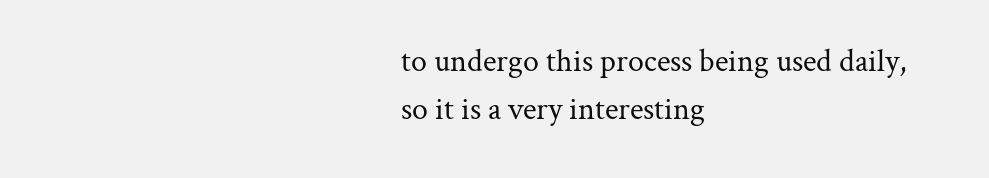to undergo this process being used daily, so it is a very interesting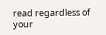read regardless of your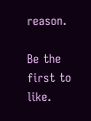reason.

Be the first to like.